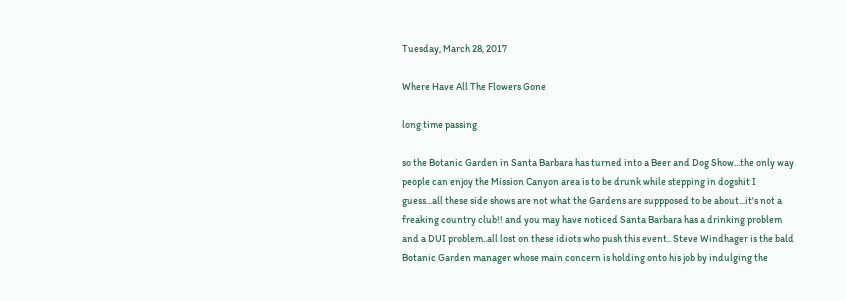Tuesday, March 28, 2017

Where Have All The Flowers Gone

long time passing

so the Botanic Garden in Santa Barbara has turned into a Beer and Dog Show...the only way people can enjoy the Mission Canyon area is to be drunk while stepping in dogshit I guess...all these side shows are not what the Gardens are suppposed to be about...it's not a freaking country club!! and you may have noticed Santa Barbara has a drinking problem and a DUI problem..all lost on these idiots who push this event.. Steve Windhager is the bald Botanic Garden manager whose main concern is holding onto his job by indulging the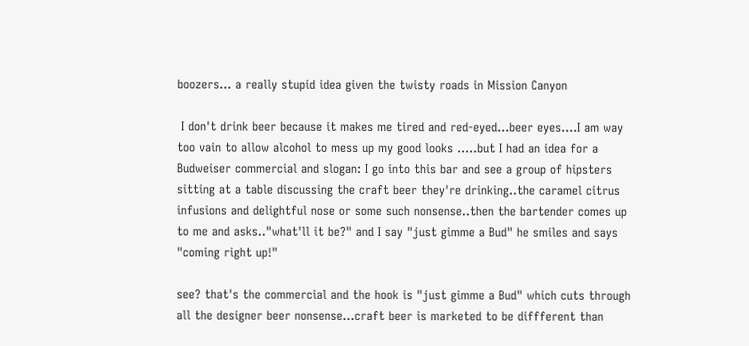boozers... a really stupid idea given the twisty roads in Mission Canyon

 I don't drink beer because it makes me tired and red-eyed...beer eyes....I am way too vain to allow alcohol to mess up my good looks .....but I had an idea for a Budweiser commercial and slogan: I go into this bar and see a group of hipsters sitting at a table discussing the craft beer they're drinking..the caramel citrus infusions and delightful nose or some such nonsense..then the bartender comes up to me and asks.."what'll it be?" and I say "just gimme a Bud" he smiles and says "coming right up!"

see? that's the commercial and the hook is "just gimme a Bud" which cuts through all the designer beer nonsense...craft beer is marketed to be diffferent than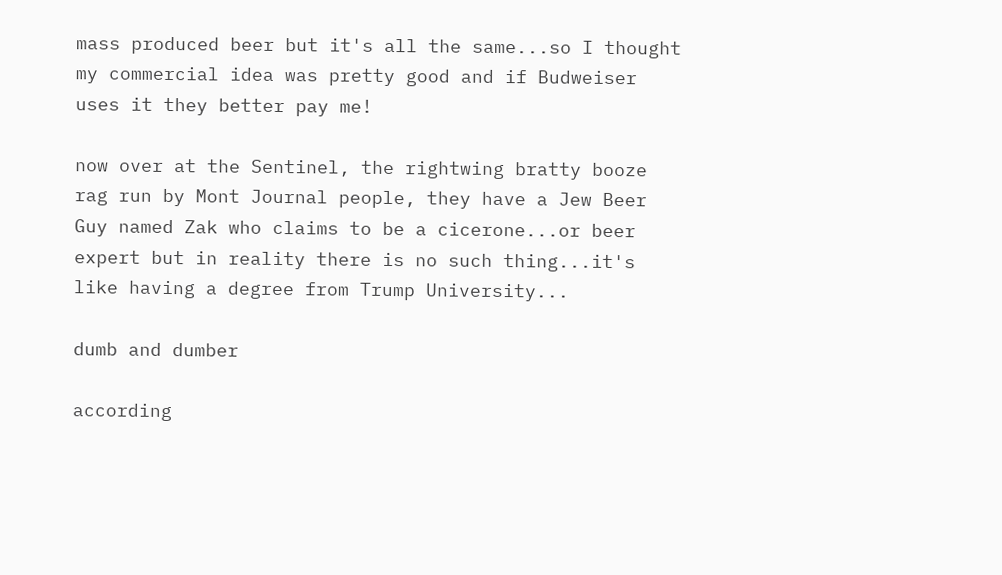mass produced beer but it's all the same...so I thought my commercial idea was pretty good and if Budweiser uses it they better pay me!

now over at the Sentinel, the rightwing bratty booze rag run by Mont Journal people, they have a Jew Beer Guy named Zak who claims to be a cicerone...or beer expert but in reality there is no such thing...it's like having a degree from Trump University...

dumb and dumber

according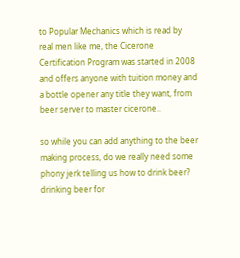to Popular Mechanics which is read by real men like me, the Cicerone Certification Program was started in 2008 and offers anyone with tuition money and a bottle opener any title they want, from beer server to master cicerone..

so while you can add anything to the beer making process, do we really need some phony jerk telling us how to drink beer? drinking beer for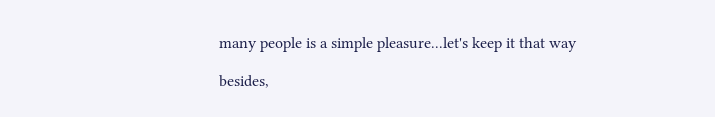many people is a simple pleasure...let's keep it that way

besides,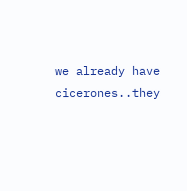we already have cicerones..they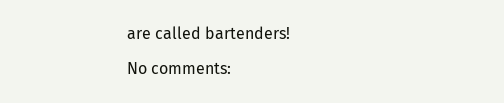are called bartenders!

No comments: